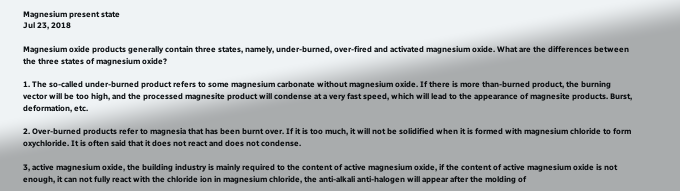Magnesium present state
Jul 23, 2018

Magnesium oxide products generally contain three states, namely, under-burned, over-fired and activated magnesium oxide. What are the differences between the three states of magnesium oxide?

1. The so-called under-burned product refers to some magnesium carbonate without magnesium oxide. If there is more than-burned product, the burning vector will be too high, and the processed magnesite product will condense at a very fast speed, which will lead to the appearance of magnesite products. Burst, deformation, etc.

2. Over-burned products refer to magnesia that has been burnt over. If it is too much, it will not be solidified when it is formed with magnesium chloride to form oxychloride. It is often said that it does not react and does not condense.

3, active magnesium oxide, the building industry is mainly required to the content of active magnesium oxide, if the content of active magnesium oxide is not enough, it can not fully react with the chloride ion in magnesium chloride, the anti-alkali anti-halogen will appear after the molding of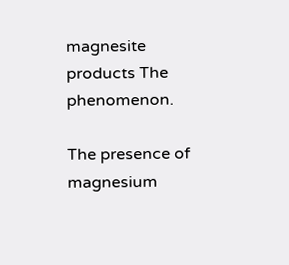magnesite products The phenomenon.

The presence of magnesium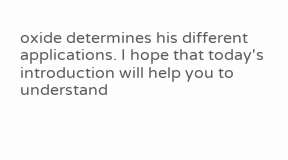oxide determines his different applications. I hope that today's introduction will help you to understand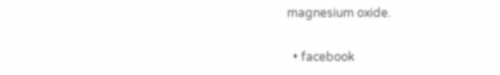magnesium oxide.

  • facebook